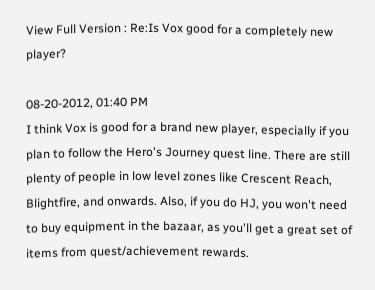View Full Version : Re:Is Vox good for a completely new player?

08-20-2012, 01:40 PM
I think Vox is good for a brand new player, especially if you plan to follow the Hero's Journey quest line. There are still plenty of people in low level zones like Crescent Reach, Blightfire, and onwards. Also, if you do HJ, you won't need to buy equipment in the bazaar, as you'll get a great set of items from quest/achievement rewards.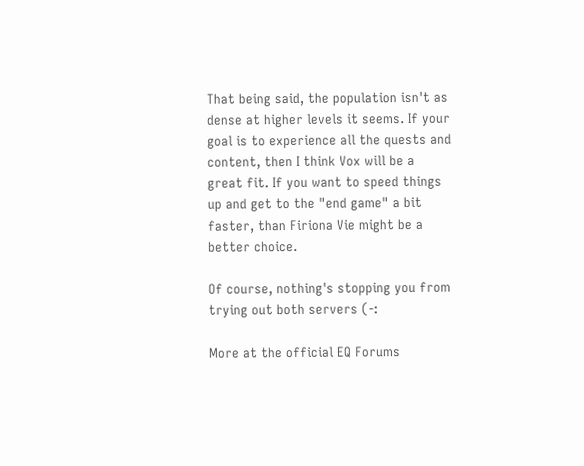That being said, the population isn't as dense at higher levels it seems. If your goal is to experience all the quests and content, then I think Vox will be a great fit. If you want to speed things up and get to the "end game" a bit faster, than Firiona Vie might be a better choice.

Of course, nothing's stopping you from trying out both servers (-:

More at the official EQ Forums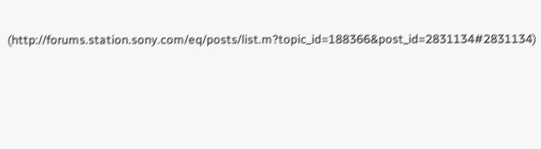(http://forums.station.sony.com/eq/posts/list.m?topic_id=188366&post_id=2831134#2831134)